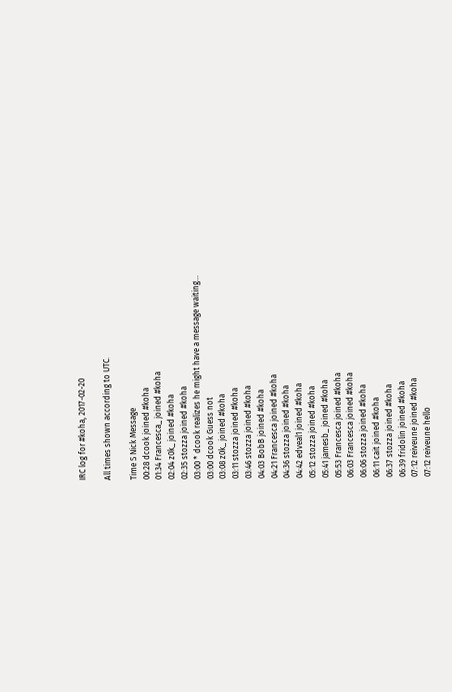IRC log for #koha, 2017-02-20

All times shown according to UTC.

Time S Nick Message
00:28 dcook joined #koha
01:34 Francesca_ joined #koha
02:04 z0k_ joined #koha
02:35 stozza joined #koha
03:00 * dcook realizes he might have a message waiting...
03:00 dcook Guess not
03:08 z0k_ joined #koha
03:11 stozza joined #koha
03:46 stozza joined #koha
04:03 BobB joined #koha
04:21 Francesca joined #koha
04:36 stozza joined #koha
04:42 edveal1 joined #koha
05:12 stozza joined #koha
05:41 jamesb_ joined #koha
05:53 Francesca joined #koha
06:03 Francesca joined #koha
06:06 stozza joined #koha
06:11 cait joined #koha
06:37 stozza joined #koha
06:39 fridolin joined #koha
07:12 reiveune joined #koha
07:12 reiveune hello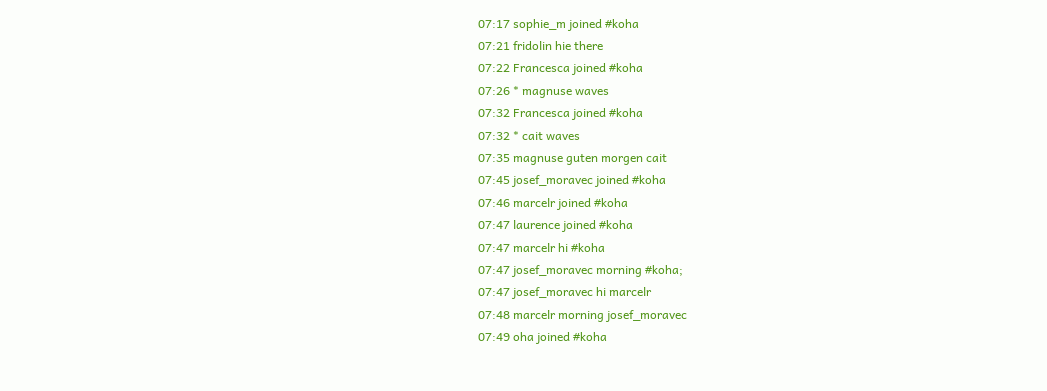07:17 sophie_m joined #koha
07:21 fridolin hie there
07:22 Francesca joined #koha
07:26 * magnuse waves
07:32 Francesca joined #koha
07:32 * cait waves
07:35 magnuse guten morgen cait
07:45 josef_moravec joined #koha
07:46 marcelr joined #koha
07:47 laurence joined #koha
07:47 marcelr hi #koha
07:47 josef_moravec morning #koha;
07:47 josef_moravec hi marcelr
07:48 marcelr morning josef_moravec
07:49 oha joined #koha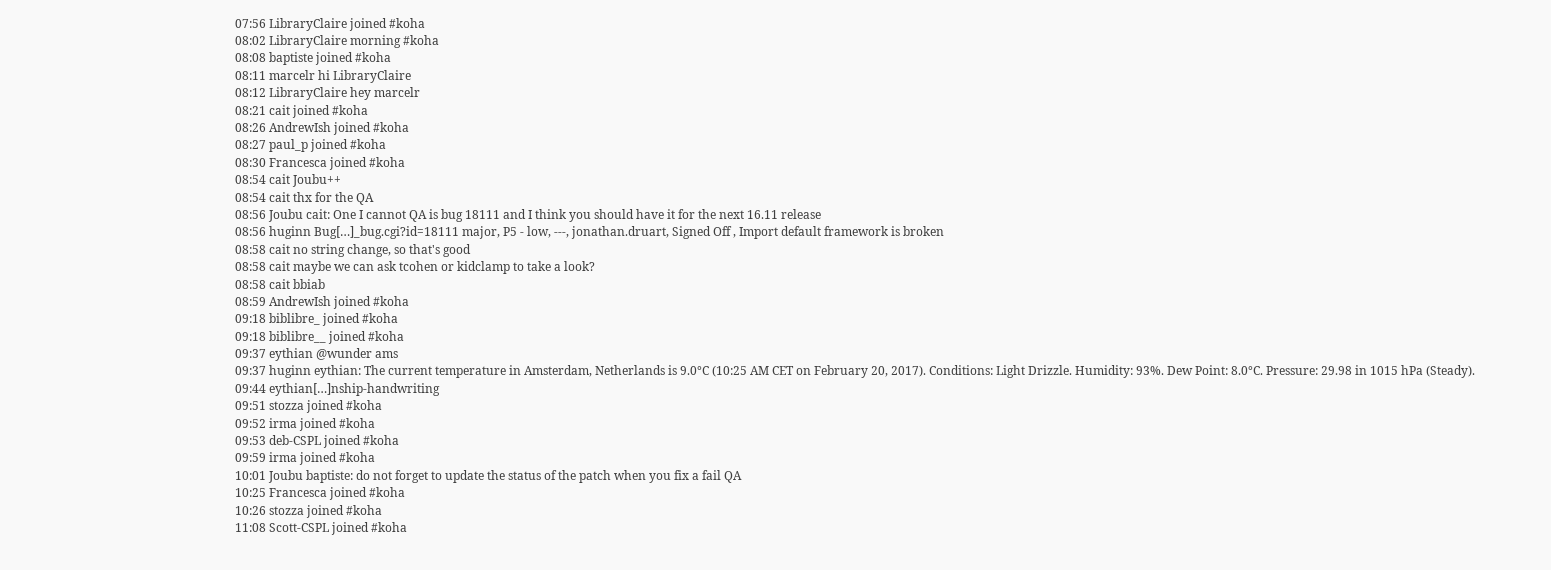07:56 LibraryClaire joined #koha
08:02 LibraryClaire morning #koha
08:08 baptiste joined #koha
08:11 marcelr hi LibraryClaire
08:12 LibraryClaire hey marcelr
08:21 cait joined #koha
08:26 AndrewIsh joined #koha
08:27 paul_p joined #koha
08:30 Francesca joined #koha
08:54 cait Joubu++
08:54 cait thx for the QA
08:56 Joubu cait: One I cannot QA is bug 18111 and I think you should have it for the next 16.11 release
08:56 huginn Bug[…]_bug.cgi?id=18111 major, P5 - low, ---, jonathan.druart, Signed Off , Import default framework is broken
08:58 cait no string change, so that's good
08:58 cait maybe we can ask tcohen or kidclamp to take a look?
08:58 cait bbiab
08:59 AndrewIsh joined #koha
09:18 biblibre_ joined #koha
09:18 biblibre__ joined #koha
09:37 eythian @wunder ams
09:37 huginn eythian: The current temperature in Amsterdam, Netherlands is 9.0°C (10:25 AM CET on February 20, 2017). Conditions: Light Drizzle. Humidity: 93%. Dew Point: 8.0°C. Pressure: 29.98 in 1015 hPa (Steady).
09:44 eythian[…]nship-handwriting
09:51 stozza joined #koha
09:52 irma joined #koha
09:53 deb-CSPL joined #koha
09:59 irma joined #koha
10:01 Joubu baptiste: do not forget to update the status of the patch when you fix a fail QA
10:25 Francesca joined #koha
10:26 stozza joined #koha
11:08 Scott-CSPL joined #koha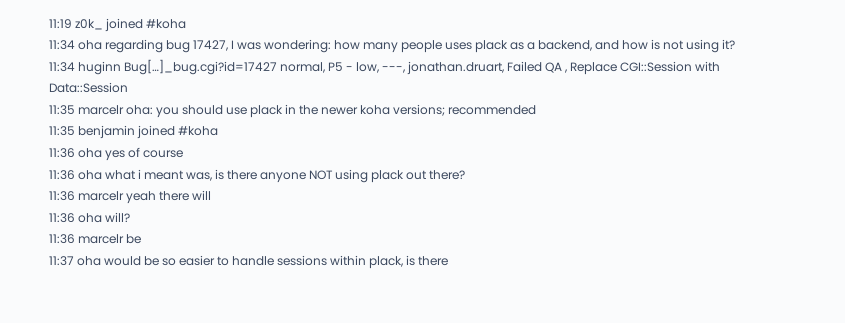11:19 z0k_ joined #koha
11:34 oha regarding bug 17427, I was wondering: how many people uses plack as a backend, and how is not using it?
11:34 huginn Bug[…]_bug.cgi?id=17427 normal, P5 - low, ---, jonathan.druart, Failed QA , Replace CGI::Session with Data::Session
11:35 marcelr oha: you should use plack in the newer koha versions; recommended
11:35 benjamin joined #koha
11:36 oha yes of course
11:36 oha what i meant was, is there anyone NOT using plack out there?
11:36 marcelr yeah there will
11:36 oha will?
11:36 marcelr be
11:37 oha would be so easier to handle sessions within plack, is there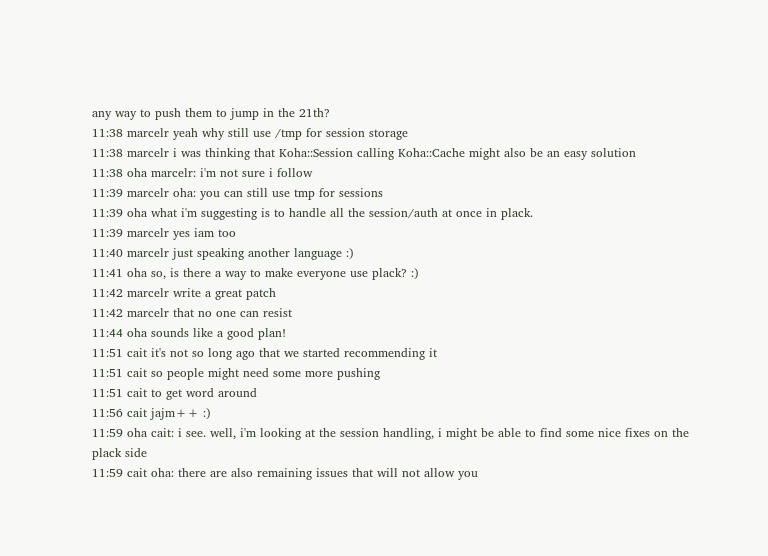any way to push them to jump in the 21th?
11:38 marcelr yeah why still use /tmp for session storage
11:38 marcelr i was thinking that Koha::Session calling Koha::Cache might also be an easy solution
11:38 oha marcelr: i'm not sure i follow
11:39 marcelr oha: you can still use tmp for sessions
11:39 oha what i'm suggesting is to handle all the session/auth at once in plack.
11:39 marcelr yes iam too
11:40 marcelr just speaking another language :)
11:41 oha so, is there a way to make everyone use plack? :)
11:42 marcelr write a great patch
11:42 marcelr that no one can resist
11:44 oha sounds like a good plan!
11:51 cait it's not so long ago that we started recommending it
11:51 cait so people might need some more pushing
11:51 cait to get word around
11:56 cait jajm++ :)
11:59 oha cait: i see. well, i'm looking at the session handling, i might be able to find some nice fixes on the plack side
11:59 cait oha: there are also remaining issues that will not allow you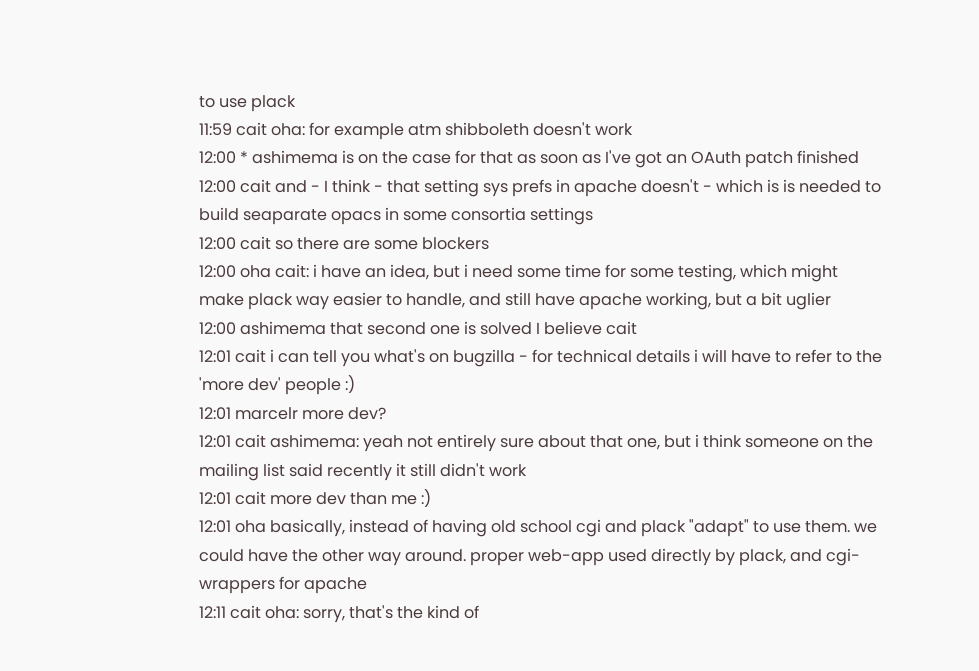to use plack
11:59 cait oha: for example atm shibboleth doesn't work
12:00 * ashimema is on the case for that as soon as I've got an OAuth patch finished
12:00 cait and - I think - that setting sys prefs in apache doesn't - which is is needed to build seaparate opacs in some consortia settings
12:00 cait so there are some blockers
12:00 oha cait: i have an idea, but i need some time for some testing, which might make plack way easier to handle, and still have apache working, but a bit uglier
12:00 ashimema that second one is solved I believe cait
12:01 cait i can tell you what's on bugzilla - for technical details i will have to refer to the 'more dev' people :)
12:01 marcelr more dev?
12:01 cait ashimema: yeah not entirely sure about that one, but i think someone on the mailing list said recently it still didn't work
12:01 cait more dev than me :)
12:01 oha basically, instead of having old school cgi and plack "adapt" to use them. we could have the other way around. proper web-app used directly by plack, and cgi-wrappers for apache
12:11 cait oha: sorry, that's the kind of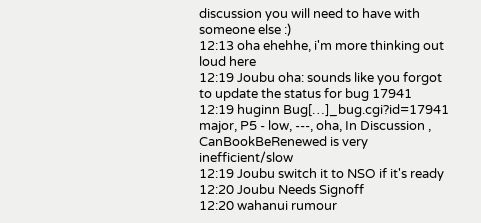discussion you will need to have with someone else :)
12:13 oha ehehhe, i'm more thinking out loud here
12:19 Joubu oha: sounds like you forgot to update the status for bug 17941
12:19 huginn Bug[…]_bug.cgi?id=17941 major, P5 - low, ---, oha, In Discussion , CanBookBeRenewed is very inefficient/slow
12:19 Joubu switch it to NSO if it's ready
12:20 Joubu Needs Signoff
12:20 wahanui rumour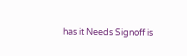has it Needs Signoff is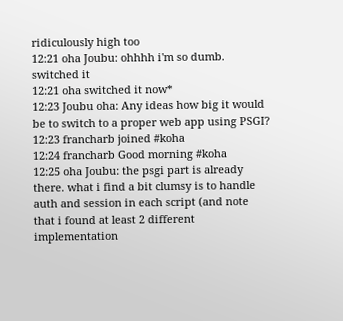ridiculously high too
12:21 oha Joubu: ohhhh i'm so dumb. switched it
12:21 oha switched it now*
12:23 Joubu oha: Any ideas how big it would be to switch to a proper web app using PSGI?
12:23 francharb joined #koha
12:24 francharb Good morning #koha
12:25 oha Joubu: the psgi part is already there. what i find a bit clumsy is to handle auth and session in each script (and note that i found at least 2 different implementation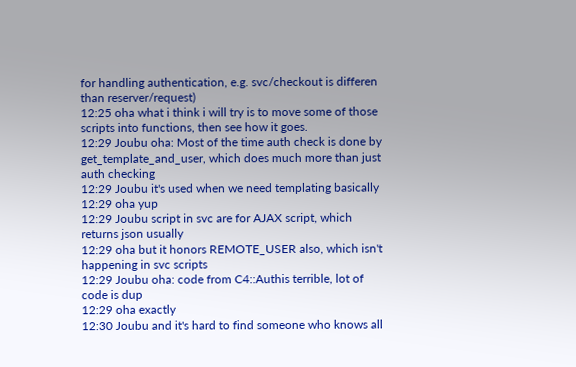for handling authentication, e.g. svc/checkout is differen than reserver/request)
12:25 oha what i think i will try is to move some of those scripts into functions, then see how it goes.
12:29 Joubu oha: Most of the time auth check is done by get_template_and_user, which does much more than just auth checking
12:29 Joubu it's used when we need templating basically
12:29 oha yup
12:29 Joubu script in svc are for AJAX script, which returns json usually
12:29 oha but it honors REMOTE_USER also, which isn't happening in svc scripts
12:29 Joubu oha: code from C4::Authis terrible, lot of code is dup
12:29 oha exactly
12:30 Joubu and it's hard to find someone who knows all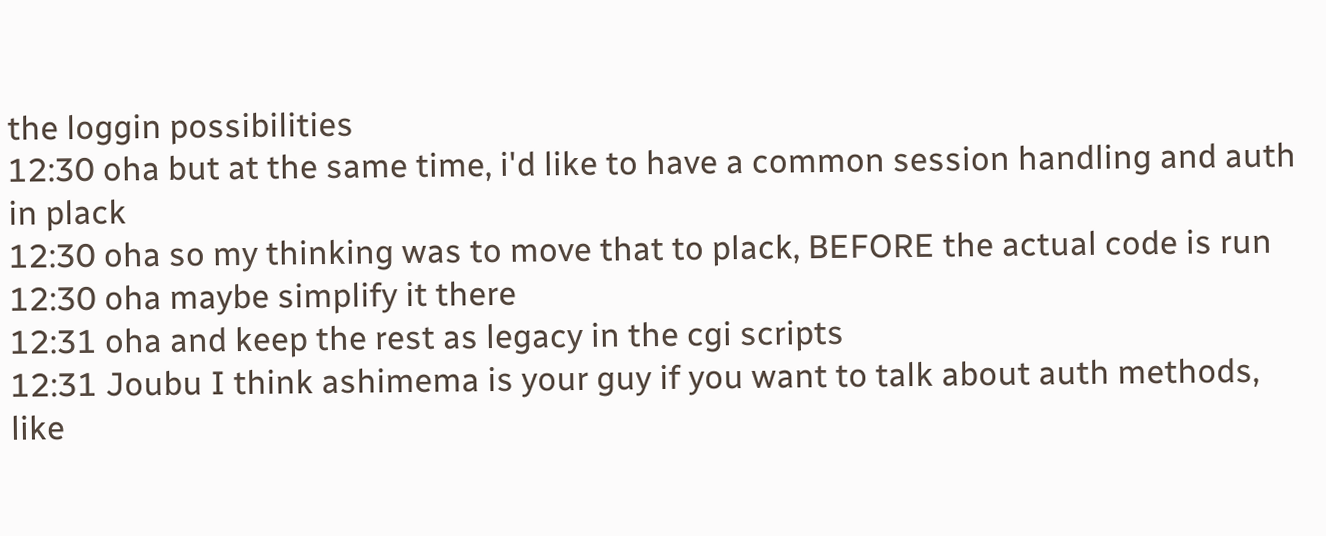the loggin possibilities
12:30 oha but at the same time, i'd like to have a common session handling and auth in plack
12:30 oha so my thinking was to move that to plack, BEFORE the actual code is run
12:30 oha maybe simplify it there
12:31 oha and keep the rest as legacy in the cgi scripts
12:31 Joubu I think ashimema is your guy if you want to talk about auth methods, like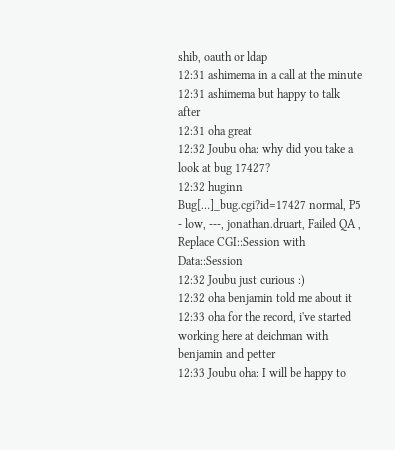shib, oauth or ldap
12:31 ashimema in a call at the minute
12:31 ashimema but happy to talk after
12:31 oha great
12:32 Joubu oha: why did you take a look at bug 17427?
12:32 huginn Bug[…]_bug.cgi?id=17427 normal, P5 - low, ---, jonathan.druart, Failed QA , Replace CGI::Session with Data::Session
12:32 Joubu just curious :)
12:32 oha benjamin told me about it
12:33 oha for the record, i've started working here at deichman with benjamin and petter
12:33 Joubu oha: I will be happy to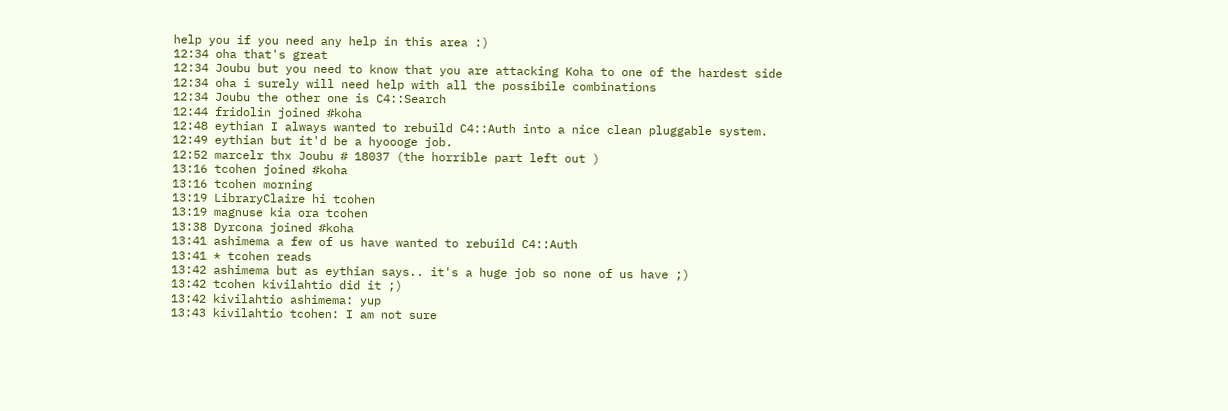help you if you need any help in this area :)
12:34 oha that's great
12:34 Joubu but you need to know that you are attacking Koha to one of the hardest side
12:34 oha i surely will need help with all the possibile combinations
12:34 Joubu the other one is C4::Search
12:44 fridolin joined #koha
12:48 eythian I always wanted to rebuild C4::Auth into a nice clean pluggable system.
12:49 eythian but it'd be a hyoooge job.
12:52 marcelr thx Joubu # 18037 (the horrible part left out )
13:16 tcohen joined #koha
13:16 tcohen morning
13:19 LibraryClaire hi tcohen
13:19 magnuse kia ora tcohen
13:38 Dyrcona joined #koha
13:41 ashimema a few of us have wanted to rebuild C4::Auth
13:41 * tcohen reads
13:42 ashimema but as eythian says.. it's a huge job so none of us have ;)
13:42 tcohen kivilahtio did it ;)
13:42 kivilahtio ashimema: yup
13:43 kivilahtio tcohen: I am not sure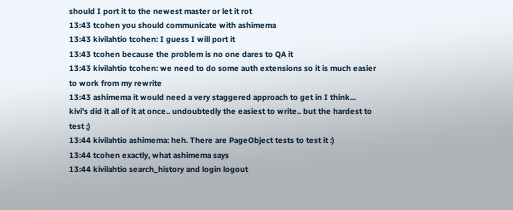should I port it to the newest master or let it rot
13:43 tcohen you should communicate with ashimema
13:43 kivilahtio tcohen: I guess I will port it
13:43 tcohen because the problem is no one dares to QA it
13:43 kivilahtio tcohen: we need to do some auth extensions so it is much easier to work from my rewrite
13:43 ashimema it would need a very staggered approach to get in I think... kivi's did it all of it at once.. undoubtedly the easiest to write.. but the hardest to test ;)
13:44 kivilahtio ashimema: heh. There are PageObject tests to test it :)
13:44 tcohen exactly, what ashimema says
13:44 kivilahtio search_history and login logout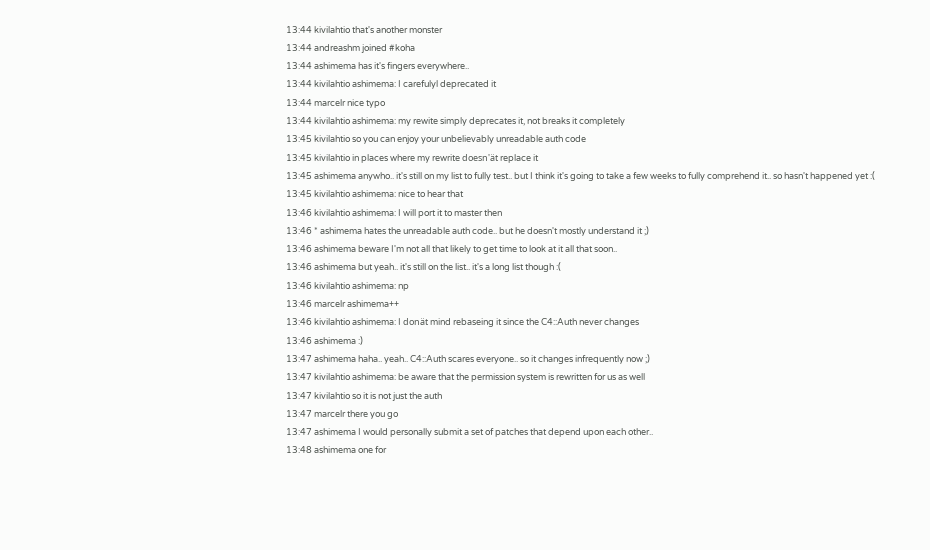13:44 kivilahtio that's another monster
13:44 andreashm joined #koha
13:44 ashimema has it's fingers everywhere..
13:44 kivilahtio ashimema: I carefulyl deprecated it
13:44 marcelr nice typo
13:44 kivilahtio ashimema: my rewite simply deprecates it, not breaks it completely
13:45 kivilahtio so you can enjoy your unbelievably unreadable auth code
13:45 kivilahtio in places where my rewrite doesn'ät replace it
13:45 ashimema anywho.. it's still on my list to fully test.. but I think it's going to take a few weeks to fully comprehend it.. so hasn't happened yet :(
13:45 kivilahtio ashimema: nice to hear that
13:46 kivilahtio ashimema: I will port it to master then
13:46 * ashimema hates the unreadable auth code.. but he doesn't mostly understand it ;)
13:46 ashimema beware I'm not all that likely to get time to look at it all that soon..
13:46 ashimema but yeah.. it's still on the list.. it's a long list though :(
13:46 kivilahtio ashimema: np
13:46 marcelr ashimema++
13:46 kivilahtio ashimema: I donät mind rebaseing it since the C4::Auth never changes
13:46 ashimema :)
13:47 ashimema haha.. yeah.. C4::Auth scares everyone.. so it changes infrequently now ;)
13:47 kivilahtio ashimema: be aware that the permission system is rewritten for us as well
13:47 kivilahtio so it is not just the auth
13:47 marcelr there you go
13:47 ashimema I would personally submit a set of patches that depend upon each other..
13:48 ashimema one for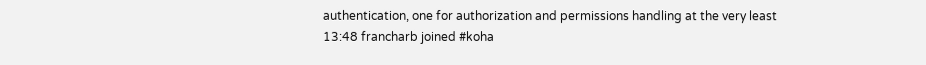authentication, one for authorization and permissions handling at the very least
13:48 francharb joined #koha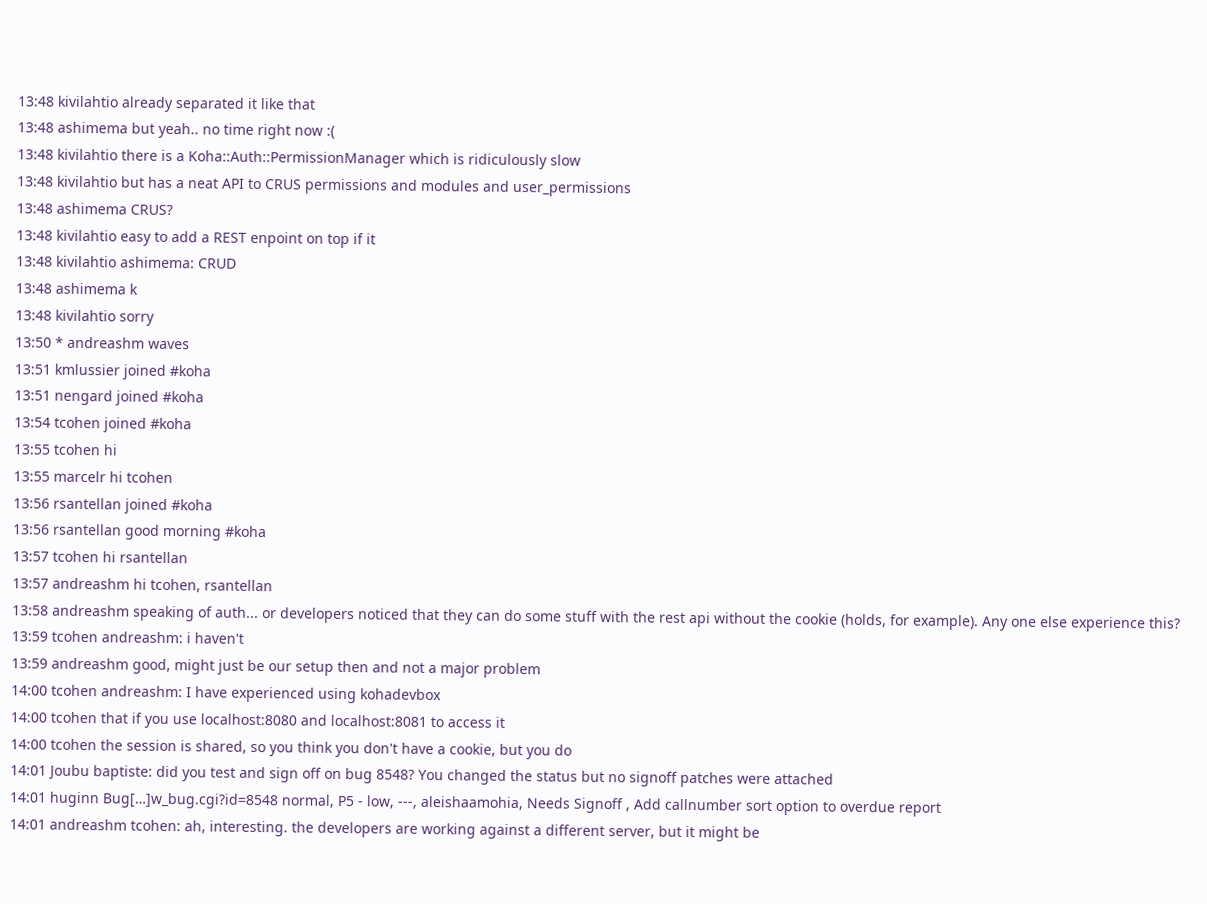13:48 kivilahtio already separated it like that
13:48 ashimema but yeah.. no time right now :(
13:48 kivilahtio there is a Koha::Auth::PermissionManager which is ridiculously slow
13:48 kivilahtio but has a neat API to CRUS permissions and modules and user_permissions
13:48 ashimema CRUS?
13:48 kivilahtio easy to add a REST enpoint on top if it
13:48 kivilahtio ashimema: CRUD
13:48 ashimema k
13:48 kivilahtio sorry
13:50 * andreashm waves
13:51 kmlussier joined #koha
13:51 nengard joined #koha
13:54 tcohen joined #koha
13:55 tcohen hi
13:55 marcelr hi tcohen
13:56 rsantellan joined #koha
13:56 rsantellan good morning #koha
13:57 tcohen hi rsantellan
13:57 andreashm hi tcohen, rsantellan
13:58 andreashm speaking of auth... or developers noticed that they can do some stuff with the rest api without the cookie (holds, for example). Any one else experience this?
13:59 tcohen andreashm: i haven't
13:59 andreashm good, might just be our setup then and not a major problem
14:00 tcohen andreashm: I have experienced using kohadevbox
14:00 tcohen that if you use localhost:8080 and localhost:8081 to access it
14:00 tcohen the session is shared, so you think you don't have a cookie, but you do
14:01 Joubu baptiste: did you test and sign off on bug 8548? You changed the status but no signoff patches were attached
14:01 huginn Bug[…]w_bug.cgi?id=8548 normal, P5 - low, ---, aleishaamohia, Needs Signoff , Add callnumber sort option to overdue report
14:01 andreashm tcohen: ah, interesting. the developers are working against a different server, but it might be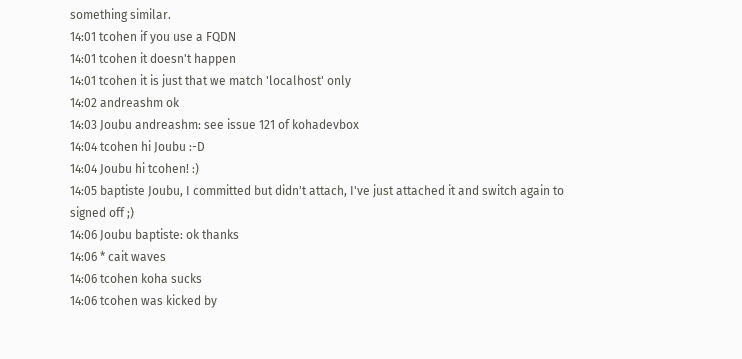something similar.
14:01 tcohen if you use a FQDN
14:01 tcohen it doesn't happen
14:01 tcohen it is just that we match 'localhost' only
14:02 andreashm ok
14:03 Joubu andreashm: see issue 121 of kohadevbox
14:04 tcohen hi Joubu :-D
14:04 Joubu hi tcohen! :)
14:05 baptiste Joubu, I committed but didn't attach, I've just attached it and switch again to signed off ;)
14:06 Joubu baptiste: ok thanks
14:06 * cait waves
14:06 tcohen koha sucks
14:06 tcohen was kicked by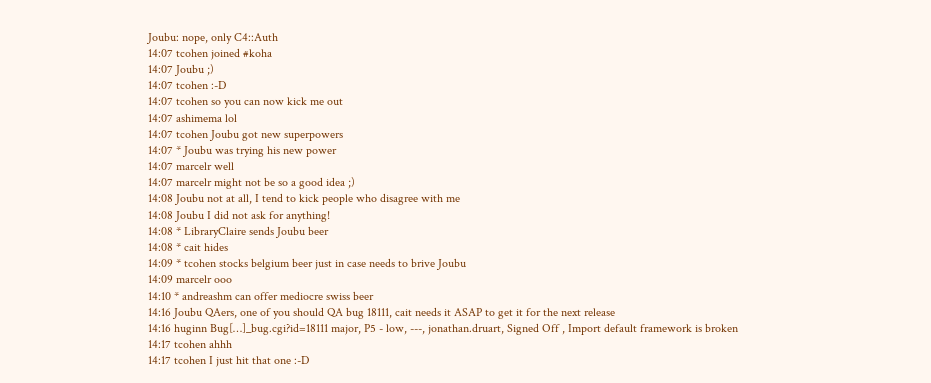Joubu: nope, only C4::Auth
14:07 tcohen joined #koha
14:07 Joubu ;)
14:07 tcohen :-D
14:07 tcohen so you can now kick me out
14:07 ashimema lol
14:07 tcohen Joubu got new superpowers
14:07 * Joubu was trying his new power
14:07 marcelr well
14:07 marcelr might not be so a good idea ;)
14:08 Joubu not at all, I tend to kick people who disagree with me
14:08 Joubu I did not ask for anything!
14:08 * LibraryClaire sends Joubu beer
14:08 * cait hides
14:09 * tcohen stocks belgium beer just in case needs to brive Joubu
14:09 marcelr ooo
14:10 * andreashm can offer mediocre swiss beer
14:16 Joubu QAers, one of you should QA bug 18111, cait needs it ASAP to get it for the next release
14:16 huginn Bug[…]_bug.cgi?id=18111 major, P5 - low, ---, jonathan.druart, Signed Off , Import default framework is broken
14:17 tcohen ahhh
14:17 tcohen I just hit that one :-D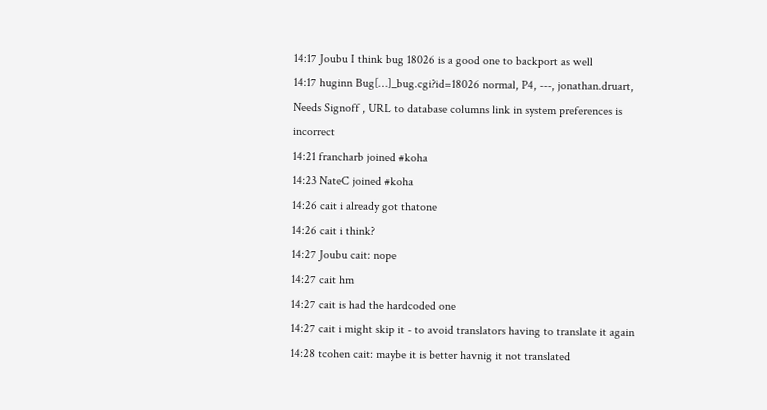14:17 Joubu I think bug 18026 is a good one to backport as well
14:17 huginn Bug[…]_bug.cgi?id=18026 normal, P4, ---, jonathan.druart, Needs Signoff , URL to database columns link in system preferences is incorrect
14:21 francharb joined #koha
14:23 NateC joined #koha
14:26 cait i already got thatone
14:26 cait i think?
14:27 Joubu cait: nope
14:27 cait hm
14:27 cait is had the hardcoded one
14:27 cait i might skip it - to avoid translators having to translate it again
14:28 tcohen cait: maybe it is better havnig it not translated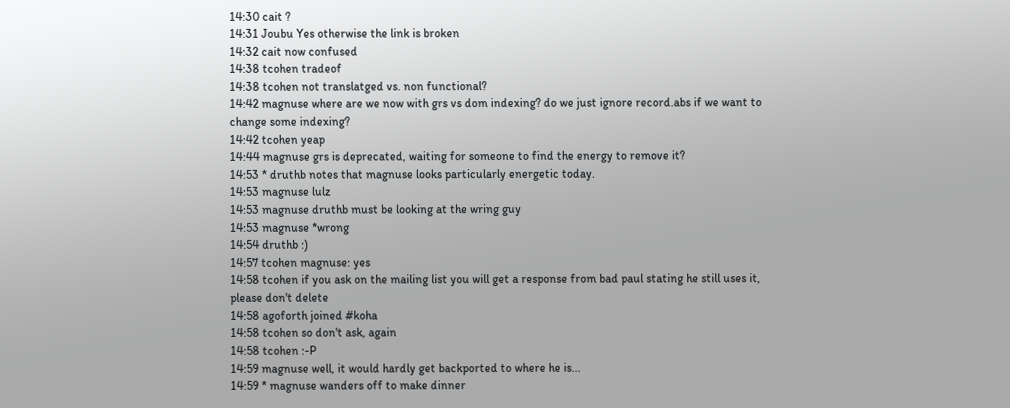14:30 cait ?
14:31 Joubu Yes otherwise the link is broken
14:32 cait now confused
14:38 tcohen tradeof
14:38 tcohen not translatged vs. non functional?
14:42 magnuse where are we now with grs vs dom indexing? do we just ignore record.abs if we want to change some indexing?
14:42 tcohen yeap
14:44 magnuse grs is deprecated, waiting for someone to find the energy to remove it?
14:53 * druthb notes that magnuse looks particularly energetic today.
14:53 magnuse lulz
14:53 magnuse druthb must be looking at the wring guy
14:53 magnuse *wrong
14:54 druthb :)
14:57 tcohen magnuse: yes
14:58 tcohen if you ask on the mailing list you will get a response from bad paul stating he still uses it, please don't delete
14:58 agoforth joined #koha
14:58 tcohen so don't ask, again
14:58 tcohen :-P
14:59 magnuse well, it would hardly get backported to where he is...
14:59 * magnuse wanders off to make dinner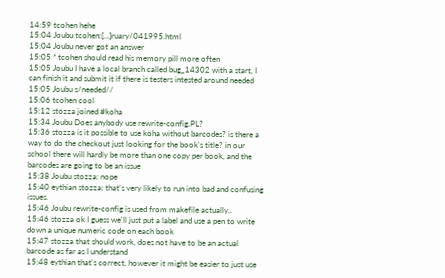14:59 tcohen hehe
15:04 Joubu tcohen:[…]ruary/041995.html
15:04 Joubu never got an answer
15:05 * tcohen should read his memory pill more often
15:05 Joubu I have a local branch called bug_14302 with a start, I can finish it and submit it if there is testers intested around needed
15:05 Joubu s/needed//
15:06 tcohen cool
15:12 stozza joined #koha
15:34 Joubu Does anybody use rewrite-config.PL?
15:36 stozza is it possible to use koha without barcodes? is there a way to do the checkout just looking for the book's title? in our school there will hardly be more than one copy per book, and the barcodes are going to be an issue
15:38 Joubu stozza: nope
15:40 eythian stozza: that's very likely to run into bad and confusing issues.
15:46 Joubu rewrite-config is used from makefile actually..
15:46 stozza ok I guess we'll just put a label and use a pen to write down a unique numeric code on each book
15:47 stozza that should work, does not have to be an actual barcode as far as I understand
15:48 eythian that's correct, however it might be easier to just use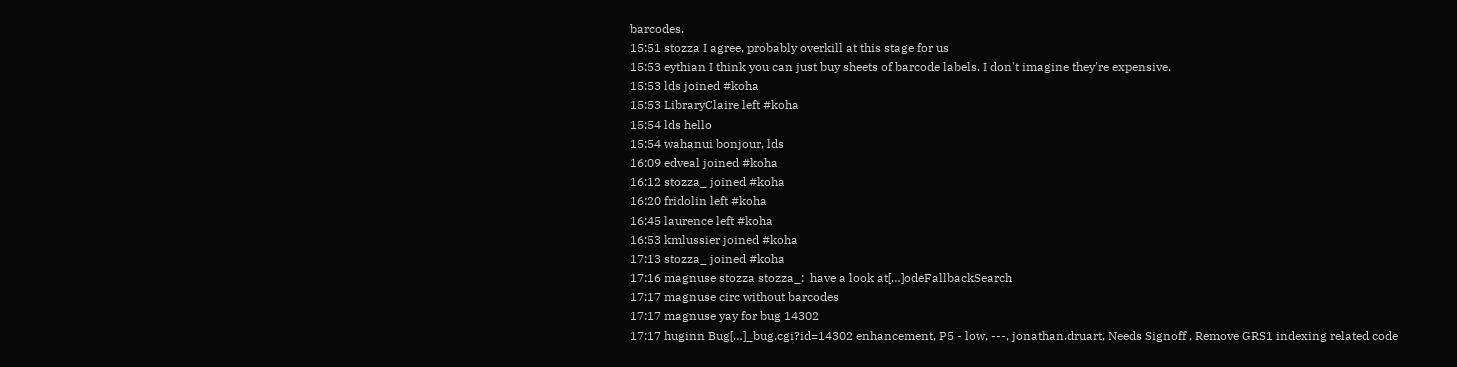barcodes.
15:51 stozza I agree, probably overkill at this stage for us
15:53 eythian I think you can just buy sheets of barcode labels. I don't imagine they're expensive.
15:53 lds joined #koha
15:53 LibraryClaire left #koha
15:54 lds hello
15:54 wahanui bonjour, lds
16:09 edveal joined #koha
16:12 stozza_ joined #koha
16:20 fridolin left #koha
16:45 laurence left #koha
16:53 kmlussier joined #koha
17:13 stozza_ joined #koha
17:16 magnuse stozza stozza_:  have a look at[…]odeFallbackSearch
17:17 magnuse circ without barcodes
17:17 magnuse yay for bug 14302
17:17 huginn Bug[…]_bug.cgi?id=14302 enhancement, P5 - low, ---, jonathan.druart, Needs Signoff , Remove GRS1 indexing related code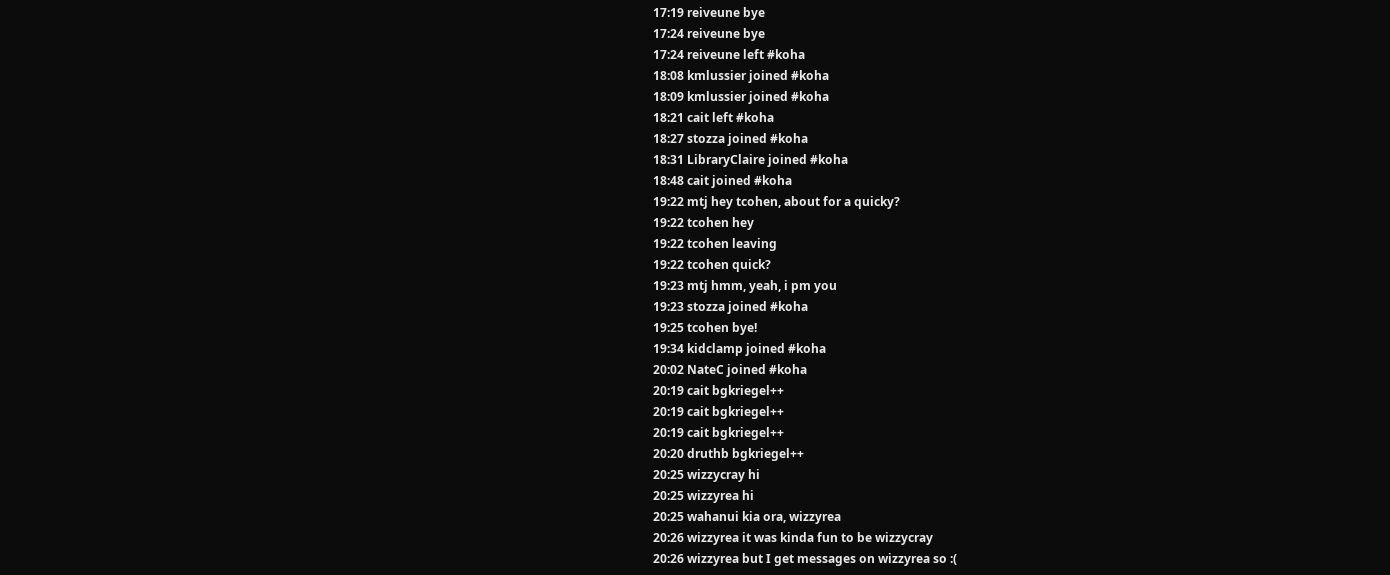17:19 reiveune bye
17:24 reiveune bye
17:24 reiveune left #koha
18:08 kmlussier joined #koha
18:09 kmlussier joined #koha
18:21 cait left #koha
18:27 stozza joined #koha
18:31 LibraryClaire joined #koha
18:48 cait joined #koha
19:22 mtj hey tcohen, about for a quicky?
19:22 tcohen hey
19:22 tcohen leaving
19:22 tcohen quick?
19:23 mtj hmm, yeah, i pm you
19:23 stozza joined #koha
19:25 tcohen bye!
19:34 kidclamp joined #koha
20:02 NateC joined #koha
20:19 cait bgkriegel++
20:19 cait bgkriegel++
20:19 cait bgkriegel++
20:20 druthb bgkriegel++
20:25 wizzycray hi
20:25 wizzyrea hi
20:25 wahanui kia ora, wizzyrea
20:26 wizzyrea it was kinda fun to be wizzycray
20:26 wizzyrea but I get messages on wizzyrea so :(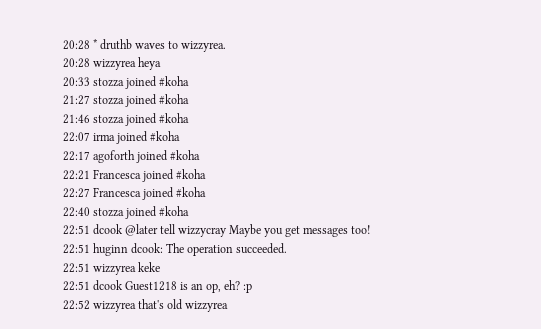20:28 * druthb waves to wizzyrea.
20:28 wizzyrea heya
20:33 stozza joined #koha
21:27 stozza joined #koha
21:46 stozza joined #koha
22:07 irma joined #koha
22:17 agoforth joined #koha
22:21 Francesca joined #koha
22:27 Francesca joined #koha
22:40 stozza joined #koha
22:51 dcook @later tell wizzycray Maybe you get messages too!
22:51 huginn dcook: The operation succeeded.
22:51 wizzyrea keke
22:51 dcook Guest1218 is an op, eh? :p
22:52 wizzyrea that's old wizzyrea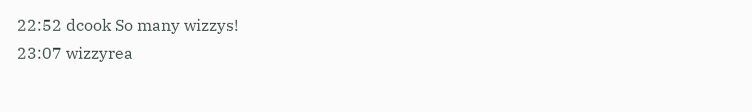22:52 dcook So many wizzys!
23:07 wizzyrea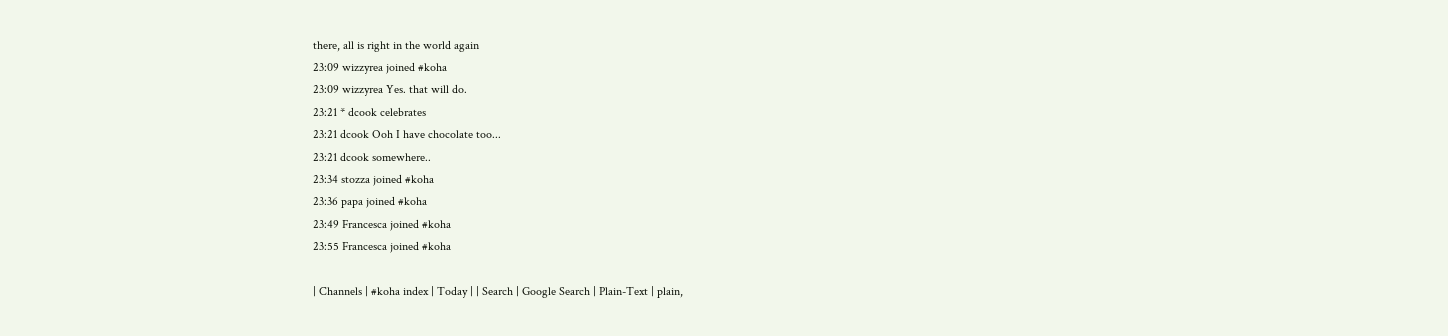there, all is right in the world again
23:09 wizzyrea joined #koha
23:09 wizzyrea Yes. that will do.
23:21 * dcook celebrates
23:21 dcook Ooh I have chocolate too...
23:21 dcook somewhere..
23:34 stozza joined #koha
23:36 papa joined #koha
23:49 Francesca joined #koha
23:55 Francesca joined #koha

| Channels | #koha index | Today | | Search | Google Search | Plain-Text | plain,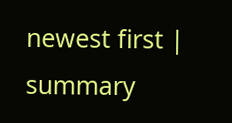newest first | summary